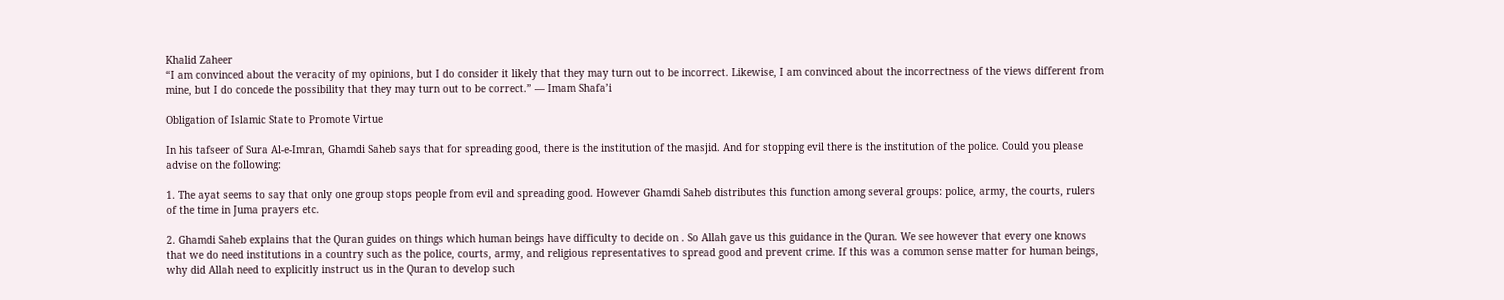Khalid Zaheer
“I am convinced about the veracity of my opinions, but I do consider it likely that they may turn out to be incorrect. Likewise, I am convinced about the incorrectness of the views different from mine, but I do concede the possibility that they may turn out to be correct.” — Imam Shafa’i

Obligation of Islamic State to Promote Virtue

In his tafseer of Sura Al-e-Imran, Ghamdi Saheb says that for spreading good, there is the institution of the masjid. And for stopping evil there is the institution of the police. Could you please advise on the following:

1. The ayat seems to say that only one group stops people from evil and spreading good. However Ghamdi Saheb distributes this function among several groups: police, army, the courts, rulers of the time in Juma prayers etc.

2. Ghamdi Saheb explains that the Quran guides on things which human beings have difficulty to decide on . So Allah gave us this guidance in the Quran. We see however that every one knows that we do need institutions in a country such as the police, courts, army, and religious representatives to spread good and prevent crime. If this was a common sense matter for human beings, why did Allah need to explicitly instruct us in the Quran to develop such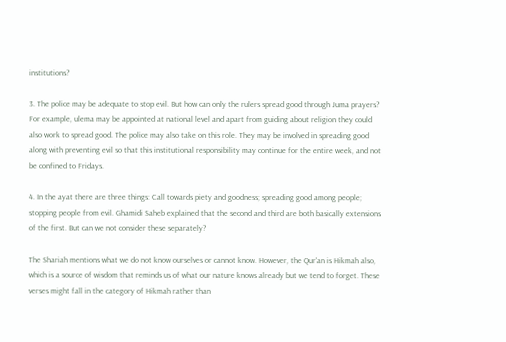institutions?

3. The police may be adequate to stop evil. But how can only the rulers spread good through Juma prayers? For example, ulema may be appointed at national level and apart from guiding about religion they could also work to spread good. The police may also take on this role. They may be involved in spreading good along with preventing evil so that this institutional responsibility may continue for the entire week, and not be confined to Fridays.

4. In the ayat there are three things: Call towards piety and goodness; spreading good among people; stopping people from evil. Ghamidi Saheb explained that the second and third are both basically extensions of the first. But can we not consider these separately?

The Shariah mentions what we do not know ourselves or cannot know. However, the Qur'an is Hikmah also, which is a source of wisdom that reminds us of what our nature knows already but we tend to forget. These verses might fall in the category of Hikmah rather than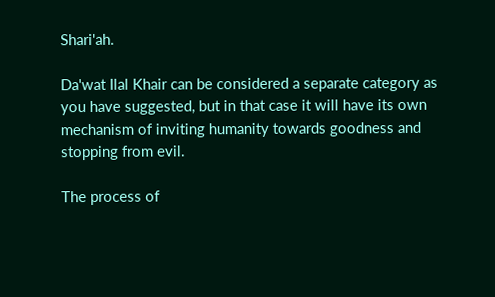Shari'ah.

Da'wat Ilal Khair can be considered a separate category as you have suggested, but in that case it will have its own mechanism of inviting humanity towards goodness and stopping from evil.

The process of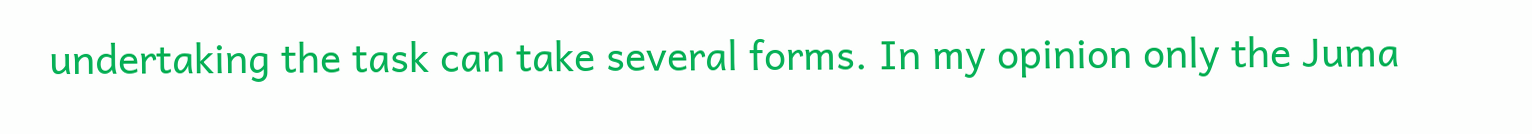undertaking the task can take several forms. In my opinion only the Juma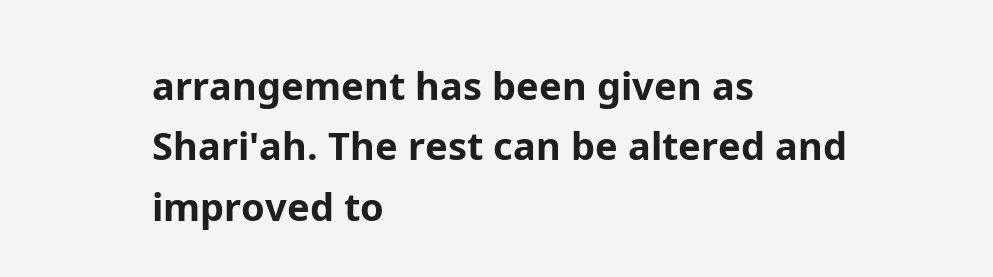arrangement has been given as Shari'ah. The rest can be altered and improved to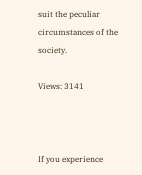suit the peculiar circumstances of the society.

Views: 3141



If you experience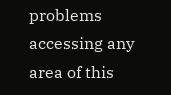problems accessing any area of this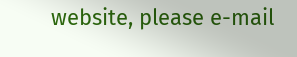website, please e-mail